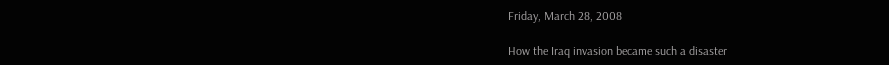Friday, March 28, 2008

How the Iraq invasion became such a disaster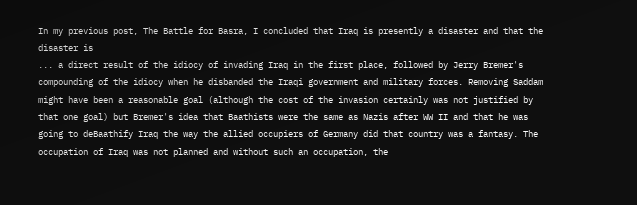In my previous post, The Battle for Basra, I concluded that Iraq is presently a disaster and that the disaster is
... a direct result of the idiocy of invading Iraq in the first place, followed by Jerry Bremer's compounding of the idiocy when he disbanded the Iraqi government and military forces. Removing Saddam might have been a reasonable goal (although the cost of the invasion certainly was not justified by that one goal) but Bremer's idea that Baathists were the same as Nazis after WW II and that he was going to deBaathify Iraq the way the allied occupiers of Germany did that country was a fantasy. The occupation of Iraq was not planned and without such an occupation, the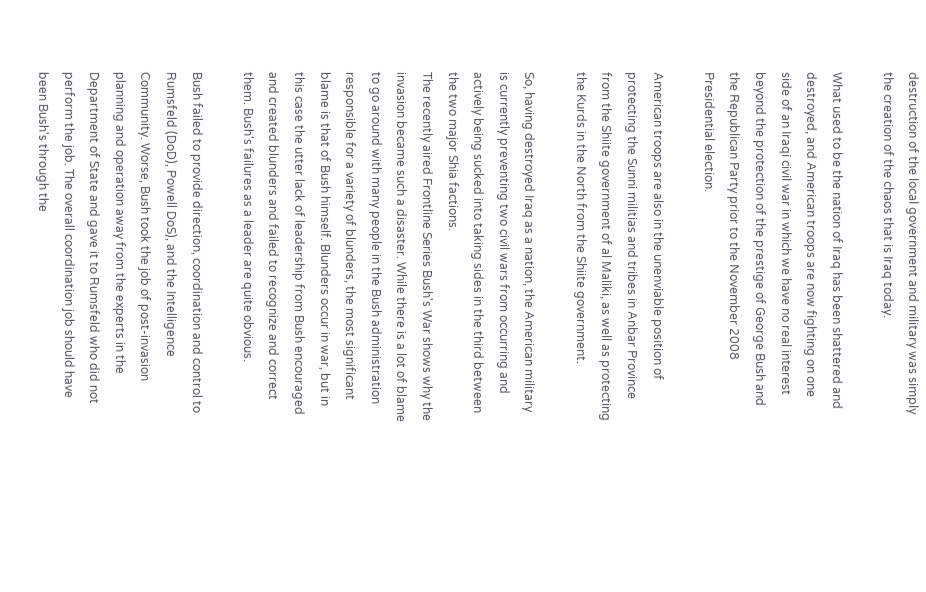destruction of the local government and military was simply the creation of the chaos that is Iraq today.

What used to be the nation of Iraq has been shattered and destroyed, and American troops are now fighting on one side of an Iraqi civil war in which we have no real interest beyond the protection of the prestige of George Bush and the Republican Party prior to the November 2008 Presidential election.

American troops are also in the unenviable position of protecting the Sunni militias and tribes in Anbar Province from the Shiite government of al Maliki, as well as protecting the Kurds in the North from the Shiite government.

So, having destroyed Iraq as a nation, the American military is currently preventing two civil wars from occurring and actively being sucked into taking sides in the third between the two major Shia factions.
The recently aired Frontline Series Bush's War shows why the invasion became such a disaster. While there is a lot of blame to go around with many people in the Bush administration responsible for a variety of blunders, the most significant blame is that of Bush himself. Blunders occur in war, but in this case the utter lack of leadership from Bush encouraged and created blunders and failed to recognize and correct them. Bush's failures as a leader are quite obvious.

Bush failed to provide direction, coordination and control to Rumsfeld (DoD), Powell DoS), and the Intelligence Community. Worse, Bush took the job of post-invasion planning and operation away from the experts in the Department of State and gave it to Rumsfeld who did not perform the job. The overall coordination job should have been Bush's through the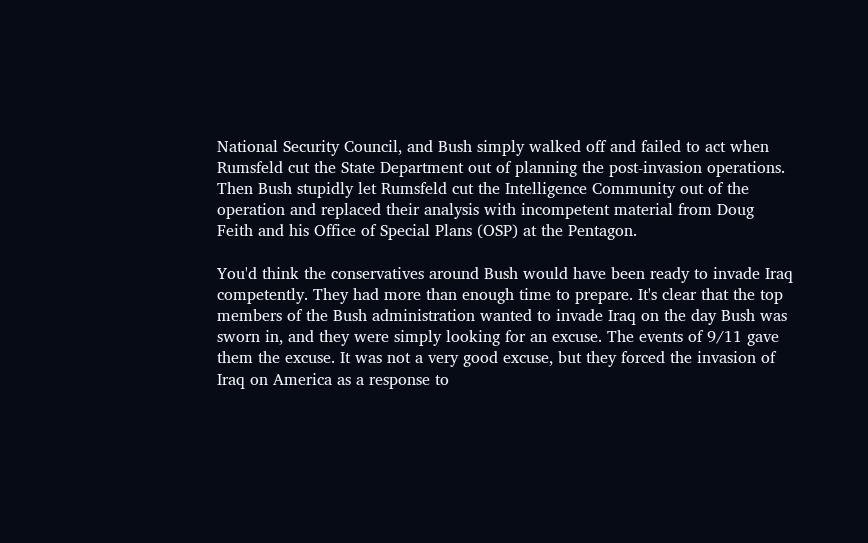National Security Council, and Bush simply walked off and failed to act when Rumsfeld cut the State Department out of planning the post-invasion operations. Then Bush stupidly let Rumsfeld cut the Intelligence Community out of the operation and replaced their analysis with incompetent material from Doug Feith and his Office of Special Plans (OSP) at the Pentagon.

You'd think the conservatives around Bush would have been ready to invade Iraq competently. They had more than enough time to prepare. It's clear that the top members of the Bush administration wanted to invade Iraq on the day Bush was sworn in, and they were simply looking for an excuse. The events of 9/11 gave them the excuse. It was not a very good excuse, but they forced the invasion of Iraq on America as a response to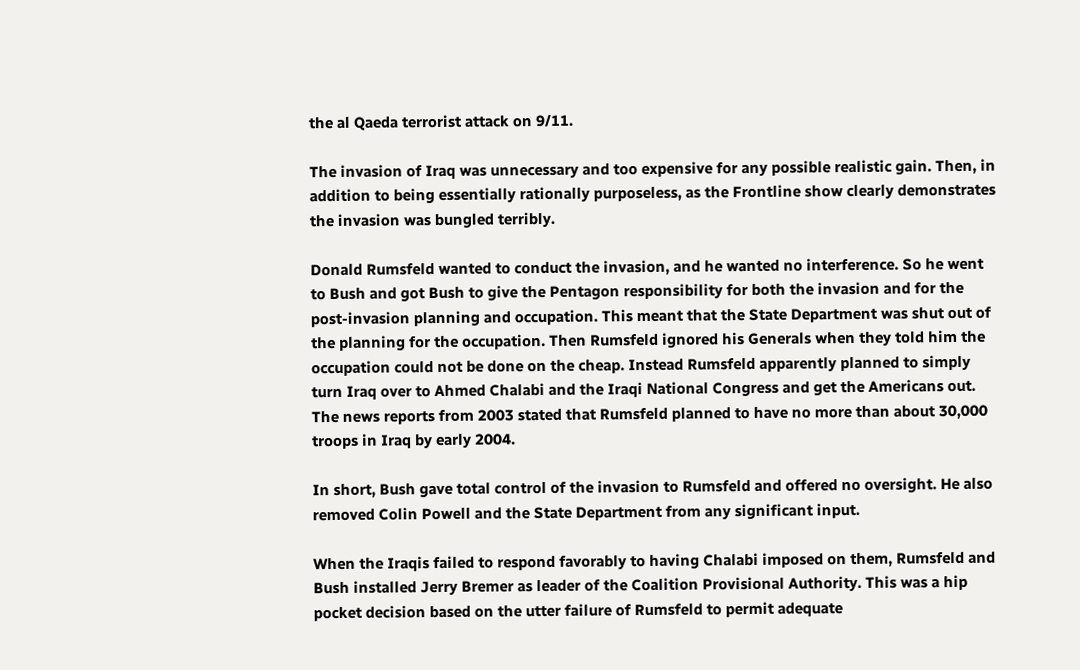the al Qaeda terrorist attack on 9/11.

The invasion of Iraq was unnecessary and too expensive for any possible realistic gain. Then, in addition to being essentially rationally purposeless, as the Frontline show clearly demonstrates the invasion was bungled terribly.

Donald Rumsfeld wanted to conduct the invasion, and he wanted no interference. So he went to Bush and got Bush to give the Pentagon responsibility for both the invasion and for the post-invasion planning and occupation. This meant that the State Department was shut out of the planning for the occupation. Then Rumsfeld ignored his Generals when they told him the occupation could not be done on the cheap. Instead Rumsfeld apparently planned to simply turn Iraq over to Ahmed Chalabi and the Iraqi National Congress and get the Americans out. The news reports from 2003 stated that Rumsfeld planned to have no more than about 30,000 troops in Iraq by early 2004.

In short, Bush gave total control of the invasion to Rumsfeld and offered no oversight. He also removed Colin Powell and the State Department from any significant input.

When the Iraqis failed to respond favorably to having Chalabi imposed on them, Rumsfeld and Bush installed Jerry Bremer as leader of the Coalition Provisional Authority. This was a hip pocket decision based on the utter failure of Rumsfeld to permit adequate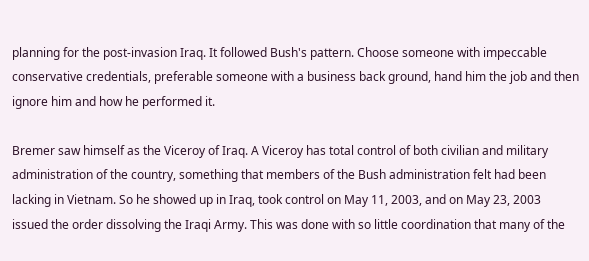planning for the post-invasion Iraq. It followed Bush's pattern. Choose someone with impeccable conservative credentials, preferable someone with a business back ground, hand him the job and then ignore him and how he performed it.

Bremer saw himself as the Viceroy of Iraq. A Viceroy has total control of both civilian and military administration of the country, something that members of the Bush administration felt had been lacking in Vietnam. So he showed up in Iraq, took control on May 11, 2003, and on May 23, 2003 issued the order dissolving the Iraqi Army. This was done with so little coordination that many of the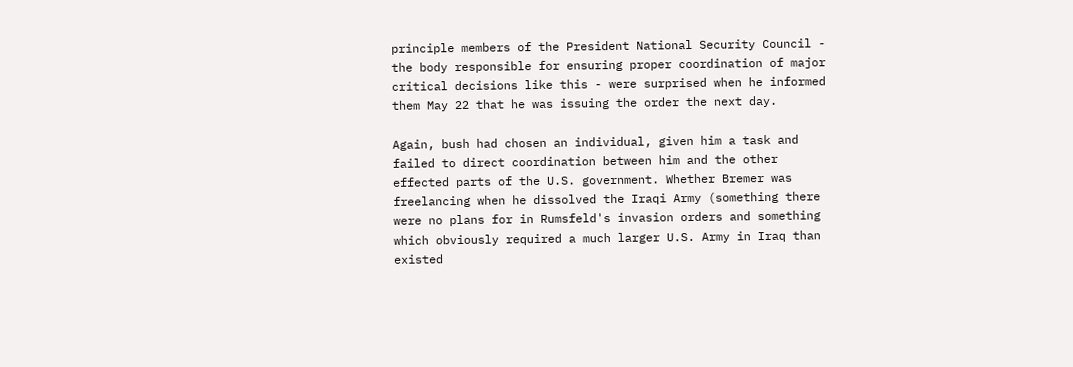principle members of the President National Security Council - the body responsible for ensuring proper coordination of major critical decisions like this - were surprised when he informed them May 22 that he was issuing the order the next day.

Again, bush had chosen an individual, given him a task and failed to direct coordination between him and the other effected parts of the U.S. government. Whether Bremer was freelancing when he dissolved the Iraqi Army (something there were no plans for in Rumsfeld's invasion orders and something which obviously required a much larger U.S. Army in Iraq than existed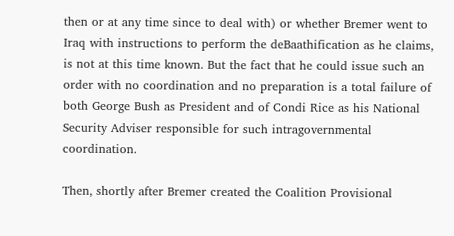then or at any time since to deal with) or whether Bremer went to Iraq with instructions to perform the deBaathification as he claims, is not at this time known. But the fact that he could issue such an order with no coordination and no preparation is a total failure of both George Bush as President and of Condi Rice as his National Security Adviser responsible for such intragovernmental coordination.

Then, shortly after Bremer created the Coalition Provisional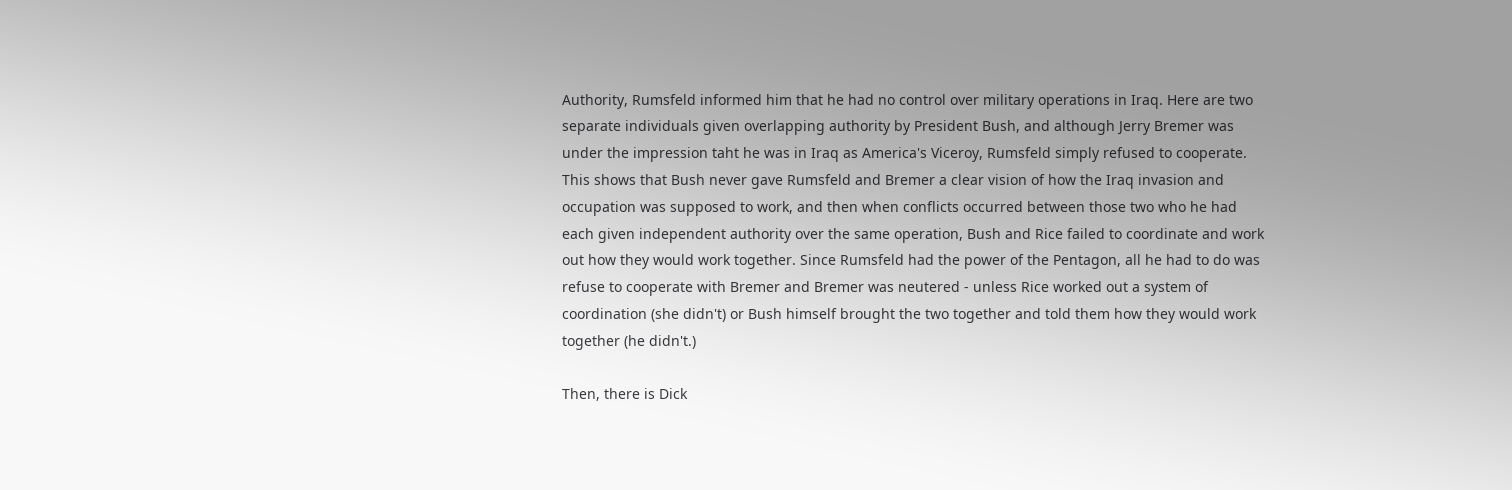Authority, Rumsfeld informed him that he had no control over military operations in Iraq. Here are two separate individuals given overlapping authority by President Bush, and although Jerry Bremer was under the impression taht he was in Iraq as America's Viceroy, Rumsfeld simply refused to cooperate. This shows that Bush never gave Rumsfeld and Bremer a clear vision of how the Iraq invasion and occupation was supposed to work, and then when conflicts occurred between those two who he had each given independent authority over the same operation, Bush and Rice failed to coordinate and work out how they would work together. Since Rumsfeld had the power of the Pentagon, all he had to do was refuse to cooperate with Bremer and Bremer was neutered - unless Rice worked out a system of coordination (she didn't) or Bush himself brought the two together and told them how they would work together (he didn't.)

Then, there is Dick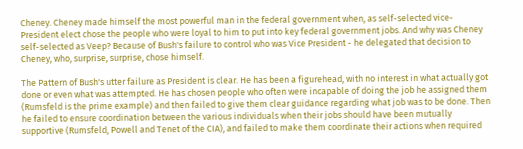Cheney. Cheney made himself the most powerful man in the federal government when, as self-selected vice-President elect chose the people who were loyal to him to put into key federal government jobs. And why was Cheney self-selected as Veep? Because of Bush's failure to control who was Vice President - he delegated that decision to Cheney, who, surprise, surprise, chose himself.

The Pattern of Bush's utter failure as President is clear. He has been a figurehead, with no interest in what actually got done or even what was attempted. He has chosen people who often were incapable of doing the job he assigned them (Rumsfeld is the prime example) and then failed to give them clear guidance regarding what job was to be done. Then he failed to ensure coordination between the various individuals when their jobs should have been mutually supportive (Rumsfeld, Powell and Tenet of the CIA), and failed to make them coordinate their actions when required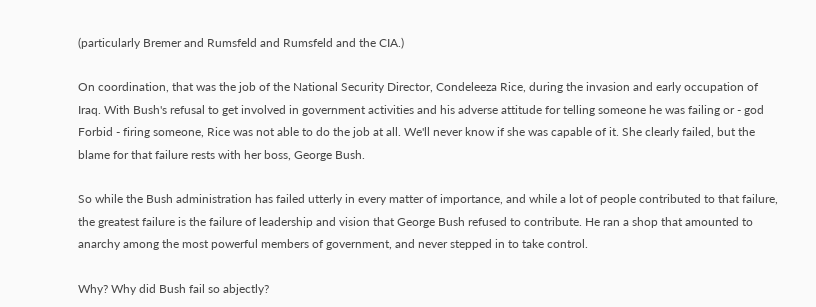(particularly Bremer and Rumsfeld and Rumsfeld and the CIA.)

On coordination, that was the job of the National Security Director, Condeleeza Rice, during the invasion and early occupation of Iraq. With Bush's refusal to get involved in government activities and his adverse attitude for telling someone he was failing or - god Forbid - firing someone, Rice was not able to do the job at all. We'll never know if she was capable of it. She clearly failed, but the blame for that failure rests with her boss, George Bush.

So while the Bush administration has failed utterly in every matter of importance, and while a lot of people contributed to that failure, the greatest failure is the failure of leadership and vision that George Bush refused to contribute. He ran a shop that amounted to anarchy among the most powerful members of government, and never stepped in to take control.

Why? Why did Bush fail so abjectly?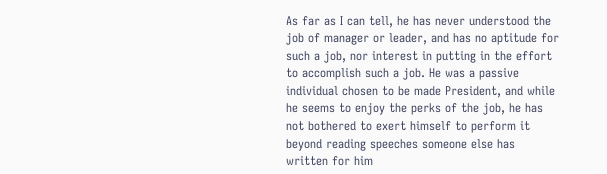As far as I can tell, he has never understood the job of manager or leader, and has no aptitude for such a job, nor interest in putting in the effort to accomplish such a job. He was a passive individual chosen to be made President, and while he seems to enjoy the perks of the job, he has not bothered to exert himself to perform it beyond reading speeches someone else has written for him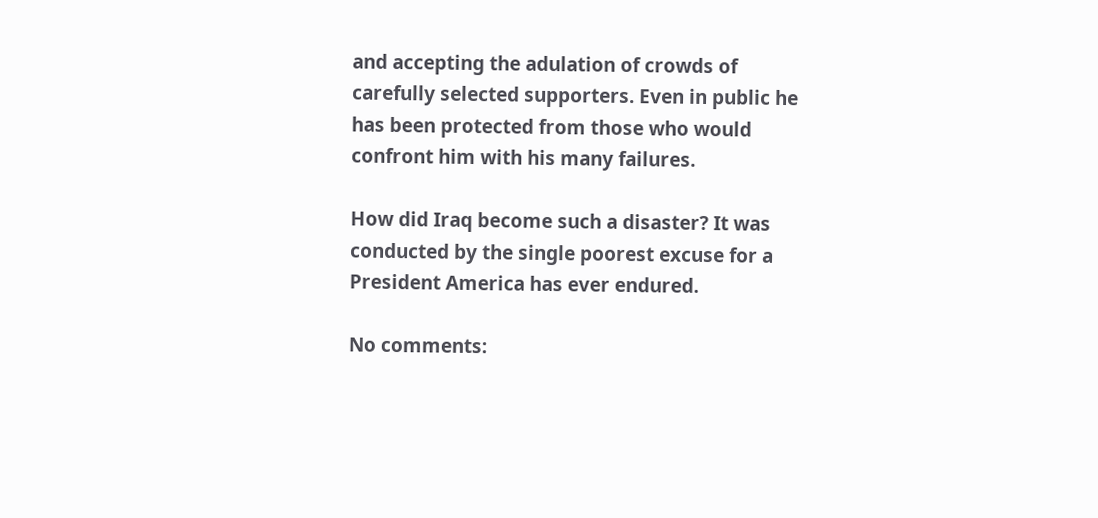and accepting the adulation of crowds of carefully selected supporters. Even in public he has been protected from those who would confront him with his many failures.

How did Iraq become such a disaster? It was conducted by the single poorest excuse for a President America has ever endured.

No comments: